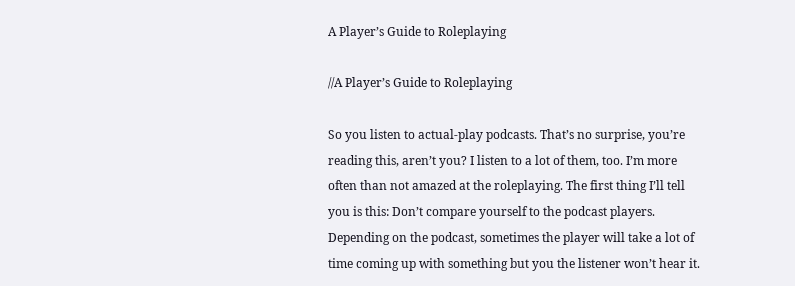A Player’s Guide to Roleplaying

//A Player’s Guide to Roleplaying

So you listen to actual-play podcasts. That’s no surprise, you’re reading this, aren’t you? I listen to a lot of them, too. I’m more often than not amazed at the roleplaying. The first thing I’ll tell you is this: Don’t compare yourself to the podcast players. Depending on the podcast, sometimes the player will take a lot of time coming up with something but you the listener won’t hear it.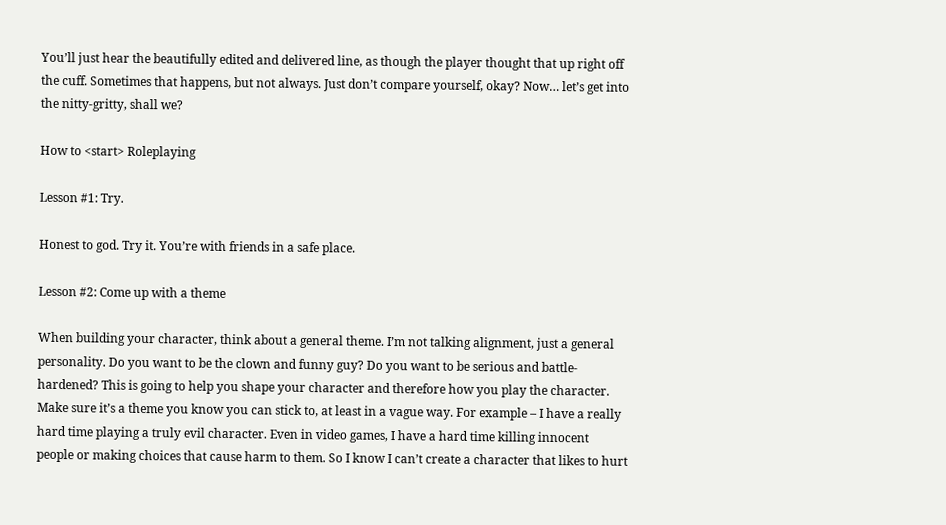You’ll just hear the beautifully edited and delivered line, as though the player thought that up right off the cuff. Sometimes that happens, but not always. Just don’t compare yourself, okay? Now… let’s get into the nitty-gritty, shall we?

How to <start> Roleplaying

Lesson #1: Try.

Honest to god. Try it. You’re with friends in a safe place.

Lesson #2: Come up with a theme

When building your character, think about a general theme. I’m not talking alignment, just a general personality. Do you want to be the clown and funny guy? Do you want to be serious and battle-hardened? This is going to help you shape your character and therefore how you play the character. Make sure it’s a theme you know you can stick to, at least in a vague way. For example – I have a really hard time playing a truly evil character. Even in video games, I have a hard time killing innocent people or making choices that cause harm to them. So I know I can’t create a character that likes to hurt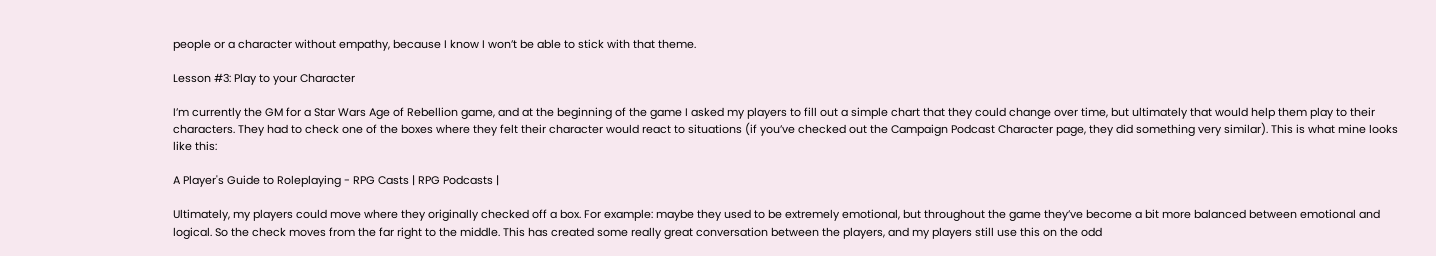people or a character without empathy, because I know I won’t be able to stick with that theme.

Lesson #3: Play to your Character

I’m currently the GM for a Star Wars Age of Rebellion game, and at the beginning of the game I asked my players to fill out a simple chart that they could change over time, but ultimately that would help them play to their characters. They had to check one of the boxes where they felt their character would react to situations (if you’ve checked out the Campaign Podcast Character page, they did something very similar). This is what mine looks like this:

A Player's Guide to Roleplaying - RPG Casts | RPG Podcasts |

Ultimately, my players could move where they originally checked off a box. For example: maybe they used to be extremely emotional, but throughout the game they’ve become a bit more balanced between emotional and logical. So the check moves from the far right to the middle. This has created some really great conversation between the players, and my players still use this on the odd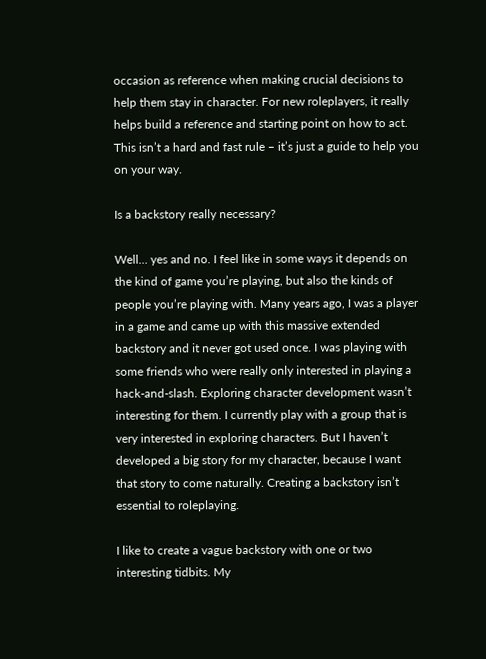occasion as reference when making crucial decisions to help them stay in character. For new roleplayers, it really helps build a reference and starting point on how to act. This isn’t a hard and fast rule – it’s just a guide to help you on your way.

Is a backstory really necessary?

Well… yes and no. I feel like in some ways it depends on the kind of game you’re playing, but also the kinds of people you’re playing with. Many years ago, I was a player in a game and came up with this massive extended backstory and it never got used once. I was playing with some friends who were really only interested in playing a hack-and-slash. Exploring character development wasn’t interesting for them. I currently play with a group that is very interested in exploring characters. But I haven’t developed a big story for my character, because I want that story to come naturally. Creating a backstory isn’t essential to roleplaying.

I like to create a vague backstory with one or two interesting tidbits. My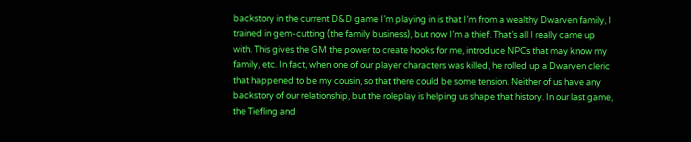backstory in the current D&D game I’m playing in is that I’m from a wealthy Dwarven family, I trained in gem-cutting (the family business), but now I’m a thief. That’s all I really came up with. This gives the GM the power to create hooks for me, introduce NPCs that may know my family, etc. In fact, when one of our player characters was killed, he rolled up a Dwarven cleric that happened to be my cousin, so that there could be some tension. Neither of us have any backstory of our relationship, but the roleplay is helping us shape that history. In our last game, the Tiefling and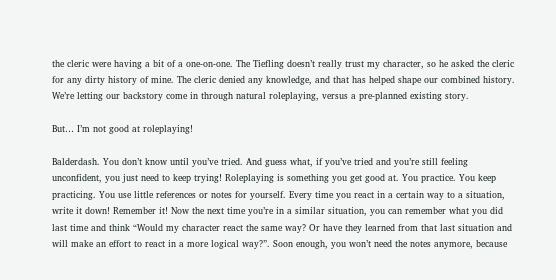the cleric were having a bit of a one-on-one. The Tiefling doesn’t really trust my character, so he asked the cleric for any dirty history of mine. The cleric denied any knowledge, and that has helped shape our combined history. We’re letting our backstory come in through natural roleplaying, versus a pre-planned existing story.

But… I’m not good at roleplaying!

Balderdash. You don’t know until you’ve tried. And guess what, if you’ve tried and you’re still feeling unconfident, you just need to keep trying! Roleplaying is something you get good at. You practice. You keep practicing. You use little references or notes for yourself. Every time you react in a certain way to a situation, write it down! Remember it! Now the next time you’re in a similar situation, you can remember what you did last time and think “Would my character react the same way? Or have they learned from that last situation and will make an effort to react in a more logical way?”. Soon enough, you won’t need the notes anymore, because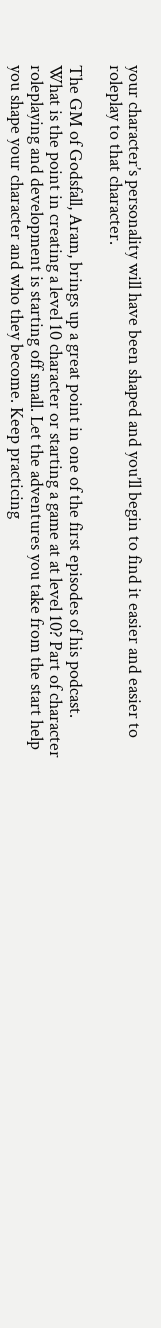your character’s personality will have been shaped and you’ll begin to find it easier and easier to roleplay to that character.

The GM of Godsfall, Aram, brings up a great point in one of the first episodes of his podcast. What is the point in creating a level 10 character or starting a game at at level 10? Part of character roleplaying and development is starting off small. Let the adventures you take from the start help you shape your character and who they become. Keep practicing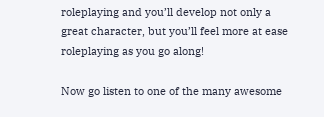roleplaying and you’ll develop not only a great character, but you’ll feel more at ease roleplaying as you go along!

Now go listen to one of the many awesome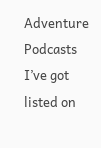Adventure Podcasts I’ve got listed on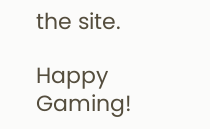the site.

Happy Gaming!